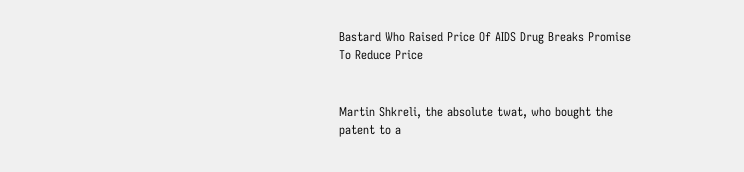Bastard Who Raised Price Of AIDS Drug Breaks Promise To Reduce Price


Martin Shkreli, the absolute twat, who bought the patent to a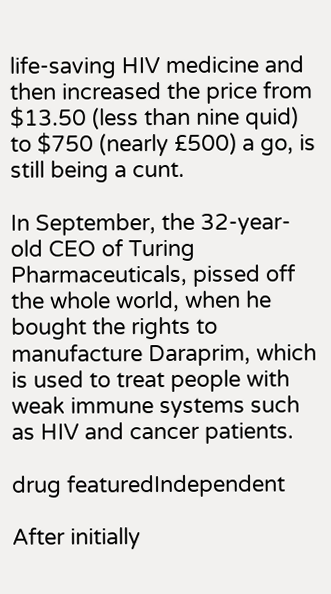life-saving HIV medicine and then increased the price from $13.50 (less than nine quid) to $750 (nearly £500) a go, is still being a cunt.

In September, the 32-year-old CEO of Turing Pharmaceuticals, pissed off the whole world, when he bought the rights to manufacture Daraprim, which is used to treat people with weak immune systems such as HIV and cancer patients.

drug featuredIndependent

After initially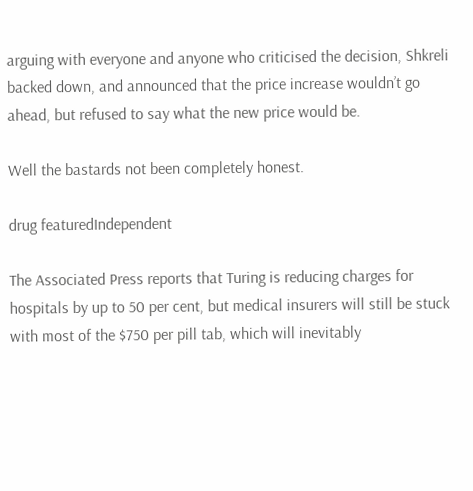arguing with everyone and anyone who criticised the decision, Shkreli backed down, and announced that the price increase wouldn’t go ahead, but refused to say what the new price would be.

Well the bastards not been completely honest.

drug featuredIndependent

The Associated Press reports that Turing is reducing charges for hospitals by up to 50 per cent, but medical insurers will still be stuck with most of the $750 per pill tab, which will inevitably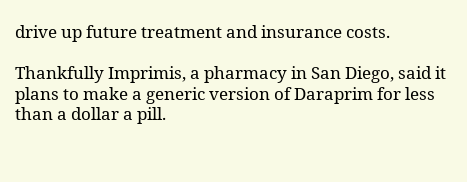drive up future treatment and insurance costs.

Thankfully Imprimis, a pharmacy in San Diego, said it plans to make a generic version of Daraprim for less than a dollar a pill.